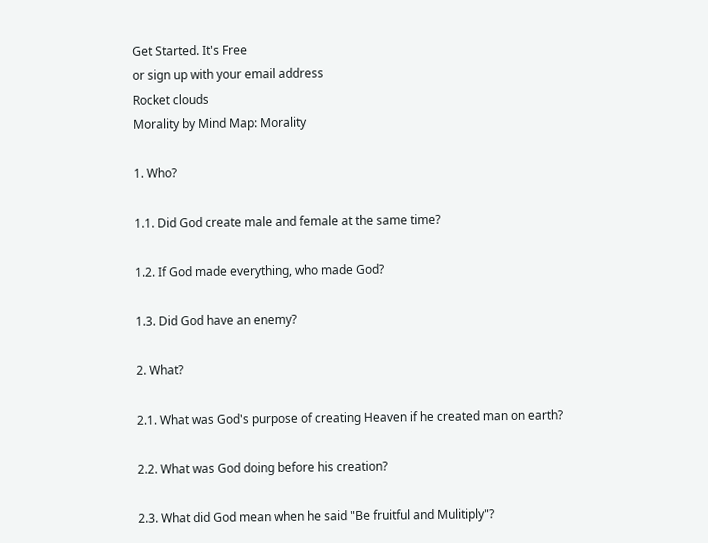Get Started. It's Free
or sign up with your email address
Rocket clouds
Morality by Mind Map: Morality

1. Who?

1.1. Did God create male and female at the same time?

1.2. If God made everything, who made God?

1.3. Did God have an enemy?

2. What?

2.1. What was God's purpose of creating Heaven if he created man on earth?

2.2. What was God doing before his creation?

2.3. What did God mean when he said "Be fruitful and Mulitiply"?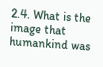2.4. What is the image that humankind was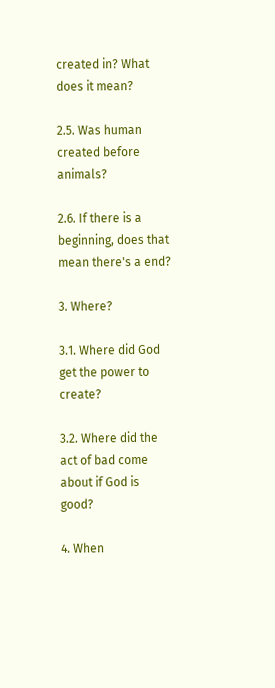created in? What does it mean?

2.5. Was human created before animals?

2.6. If there is a beginning, does that mean there's a end?

3. Where?

3.1. Where did God get the power to create?

3.2. Where did the act of bad come about if God is good?

4. When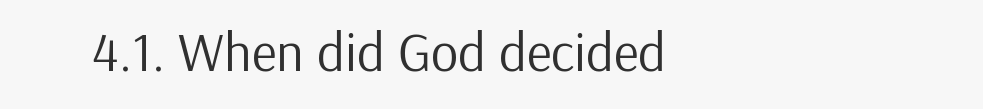4.1. When did God decided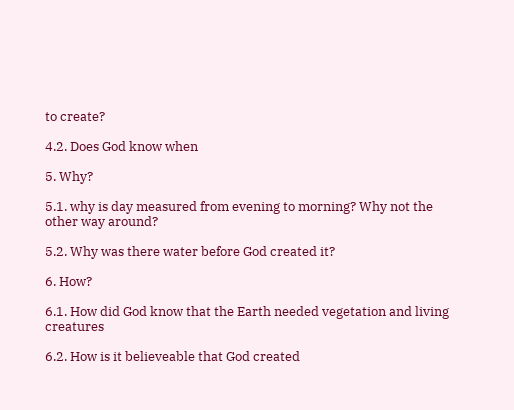to create?

4.2. Does God know when

5. Why?

5.1. why is day measured from evening to morning? Why not the other way around?

5.2. Why was there water before God created it?

6. How?

6.1. How did God know that the Earth needed vegetation and living creatures

6.2. How is it believeable that God created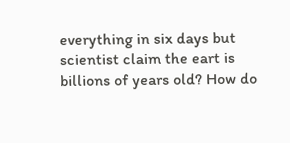everything in six days but scientist claim the eart is billions of years old? How do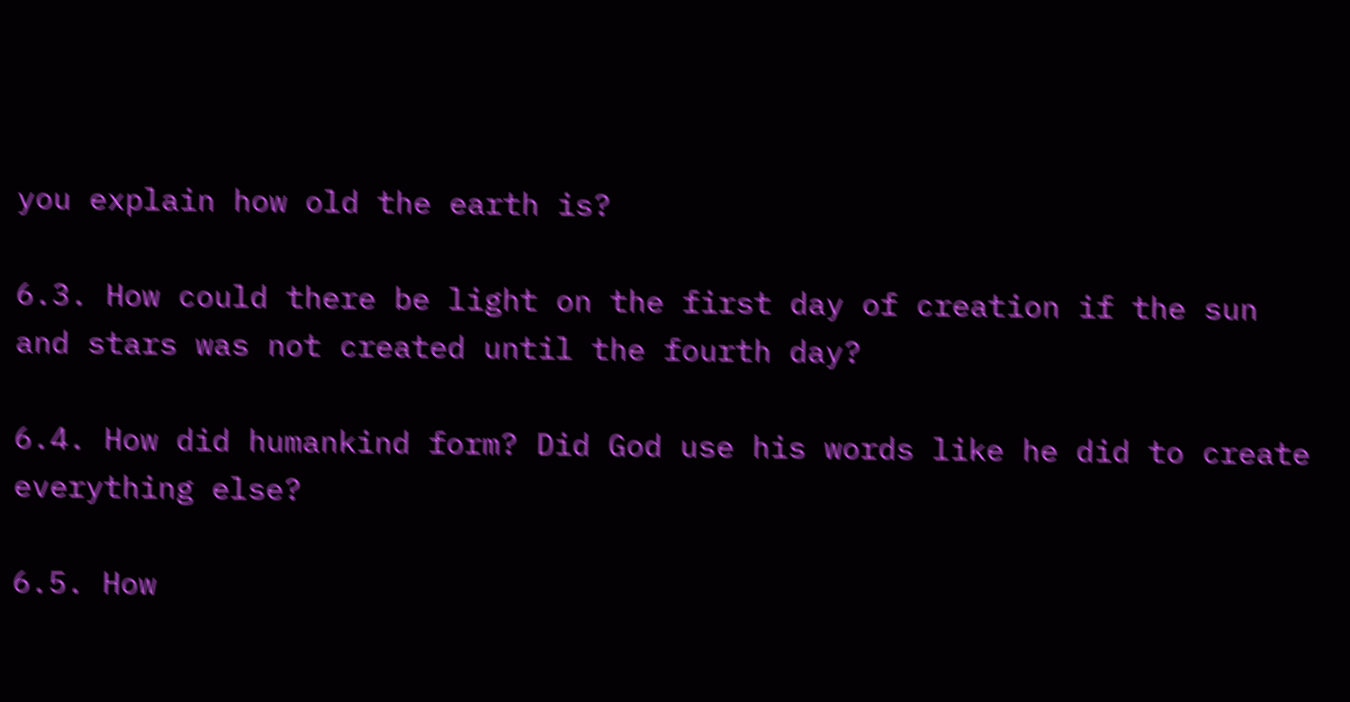you explain how old the earth is?

6.3. How could there be light on the first day of creation if the sun and stars was not created until the fourth day?

6.4. How did humankind form? Did God use his words like he did to create everything else?

6.5. How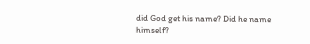did God get his name? Did he name himself?